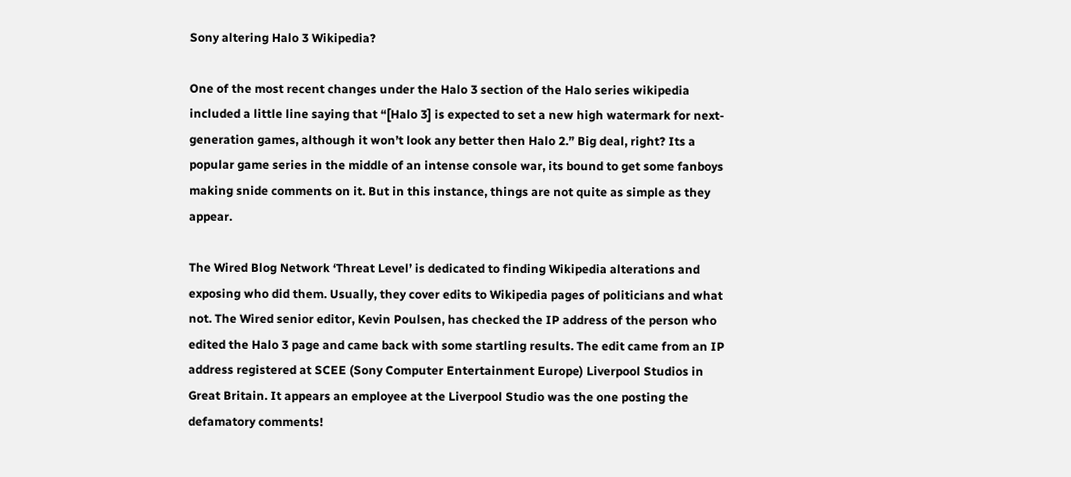Sony altering Halo 3 Wikipedia?

One of the most recent changes under the Halo 3 section of the Halo series wikipedia included a little line saying that “[Halo 3] is expected to set a new high watermark for next-generation games, although it won’t look any better then Halo 2.” Big deal, right? Its a popular game series in the middle of an intense console war, its bound to get some fanboys making snide comments on it. But in this instance, things are not quite as simple as they appear.

The Wired Blog Network ‘Threat Level’ is dedicated to finding Wikipedia alterations and exposing who did them. Usually, they cover edits to Wikipedia pages of politicians and what not. The Wired senior editor, Kevin Poulsen, has checked the IP address of the person who edited the Halo 3 page and came back with some startling results. The edit came from an IP address registered at SCEE (Sony Computer Entertainment Europe) Liverpool Studios in Great Britain. It appears an employee at the Liverpool Studio was the one posting the defamatory comments!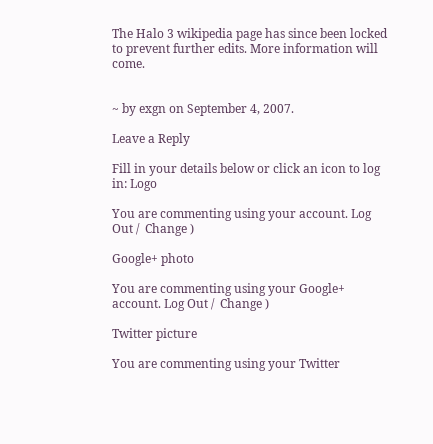The Halo 3 wikipedia page has since been locked to prevent further edits. More information will come.


~ by exgn on September 4, 2007.

Leave a Reply

Fill in your details below or click an icon to log in: Logo

You are commenting using your account. Log Out /  Change )

Google+ photo

You are commenting using your Google+ account. Log Out /  Change )

Twitter picture

You are commenting using your Twitter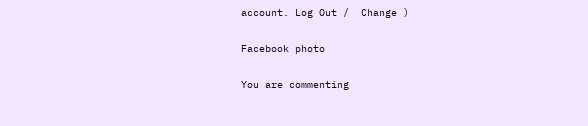account. Log Out /  Change )

Facebook photo

You are commenting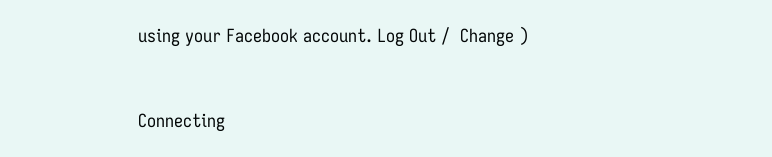using your Facebook account. Log Out /  Change )


Connecting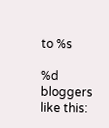to %s

%d bloggers like this: